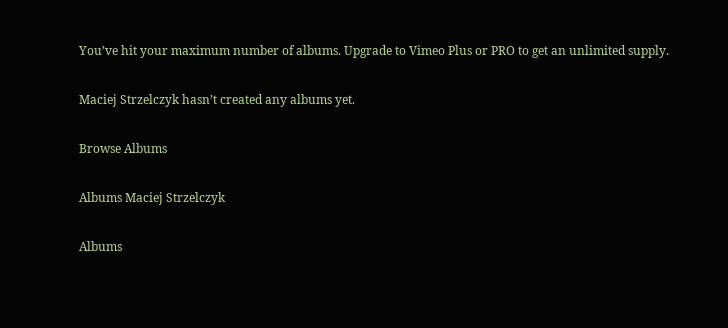You’ve hit your maximum number of albums. Upgrade to Vimeo Plus or PRO to get an unlimited supply.

Maciej Strzelczyk hasn’t created any albums yet.

Browse Albums

Albums Maciej Strzelczyk

Albums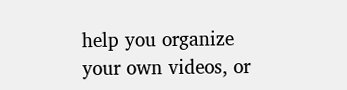help you organize your own videos, or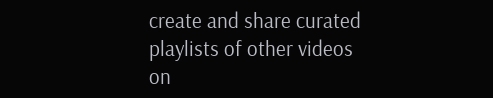create and share curated playlists of other videos on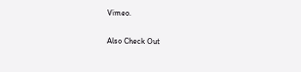Vimeo.

Also Check Out